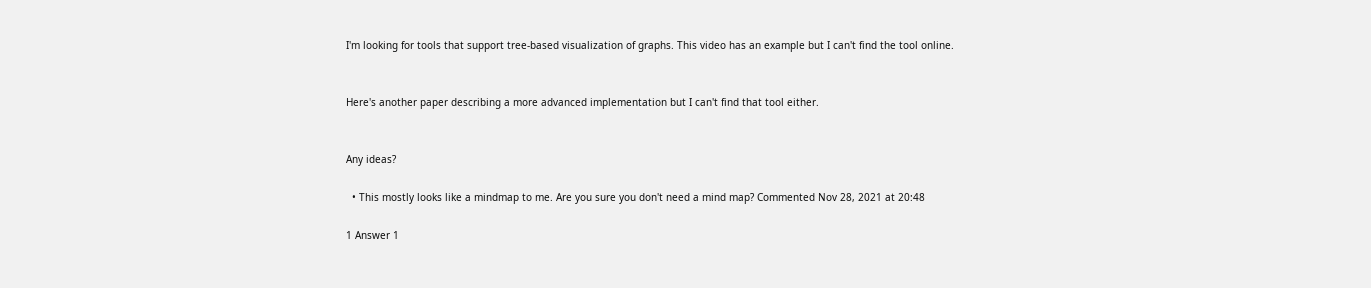I'm looking for tools that support tree-based visualization of graphs. This video has an example but I can't find the tool online.


Here's another paper describing a more advanced implementation but I can't find that tool either.


Any ideas?

  • This mostly looks like a mindmap to me. Are you sure you don't need a mind map? Commented Nov 28, 2021 at 20:48

1 Answer 1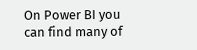On Power BI you can find many of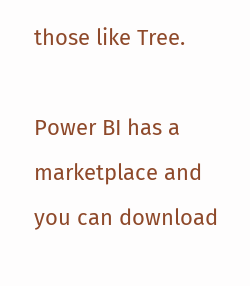those like Tree.

Power BI has a marketplace and you can download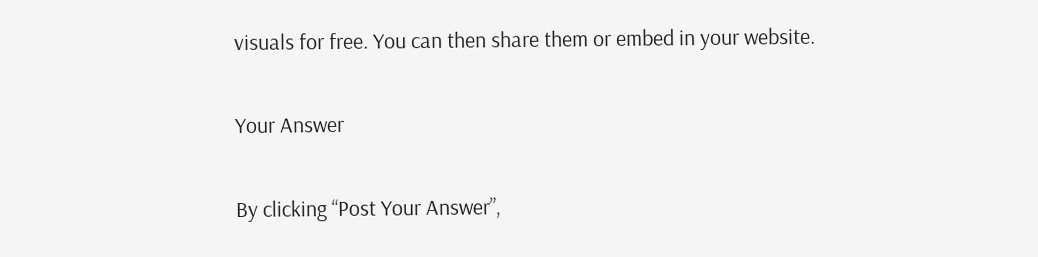visuals for free. You can then share them or embed in your website.

Your Answer

By clicking “Post Your Answer”,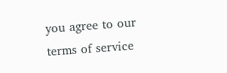you agree to our terms of service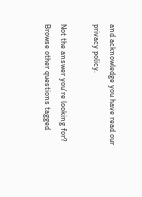and acknowledge you have read our privacy policy.

Not the answer you're looking for? Browse other questions tagged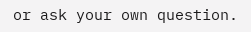or ask your own question.